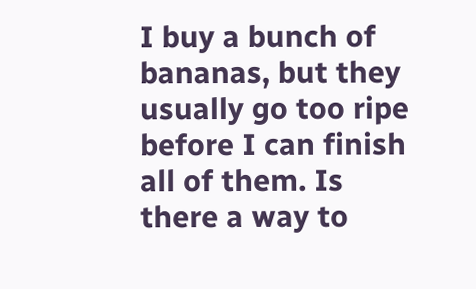I buy a bunch of bananas, but they usually go too ripe before I can finish all of them. Is there a way to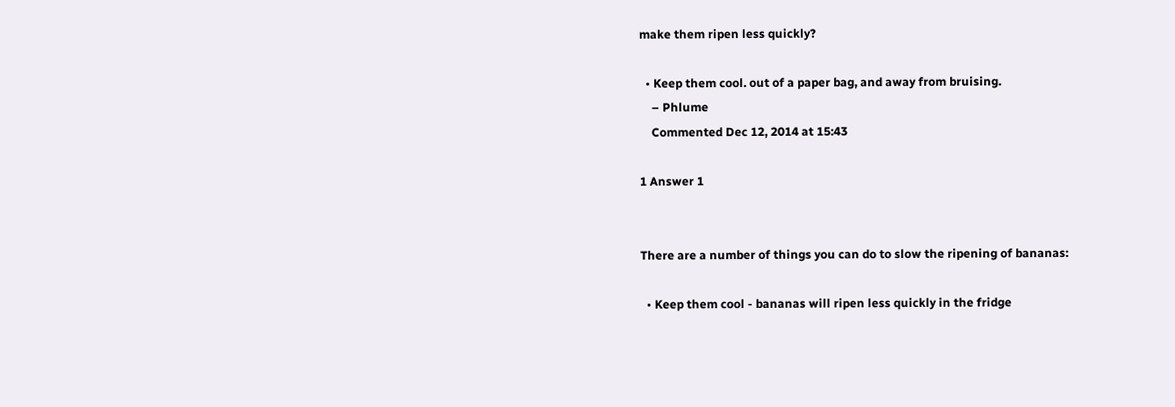make them ripen less quickly?

  • Keep them cool. out of a paper bag, and away from bruising.
    – Phlume
    Commented Dec 12, 2014 at 15:43

1 Answer 1


There are a number of things you can do to slow the ripening of bananas:

  • Keep them cool - bananas will ripen less quickly in the fridge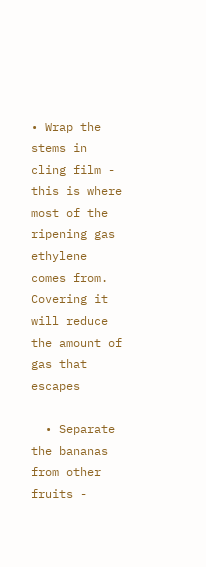• Wrap the stems in cling film - this is where most of the ripening gas ethylene comes from. Covering it will reduce the amount of gas that escapes

  • Separate the bananas from other fruits -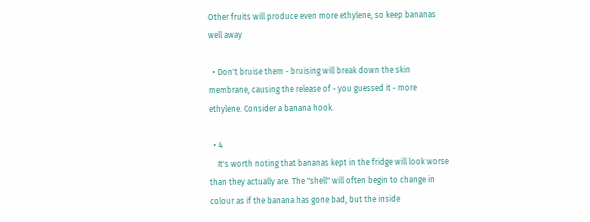Other fruits will produce even more ethylene, so keep bananas well away

  • Don't bruise them - bruising will break down the skin membrane, causing the release of - you guessed it - more ethylene. Consider a banana hook.

  • 4
    It's worth noting that bananas kept in the fridge will look worse than they actually are. The "shell" will often begin to change in colour as if the banana has gone bad, but the inside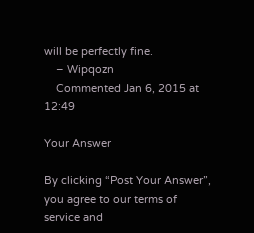will be perfectly fine.
    – Wipqozn
    Commented Jan 6, 2015 at 12:49

Your Answer

By clicking “Post Your Answer”, you agree to our terms of service and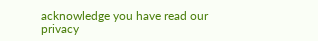acknowledge you have read our privacy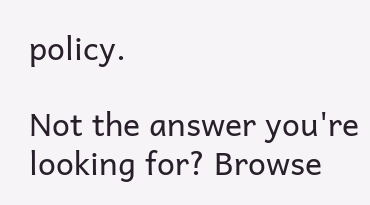policy.

Not the answer you're looking for? Browse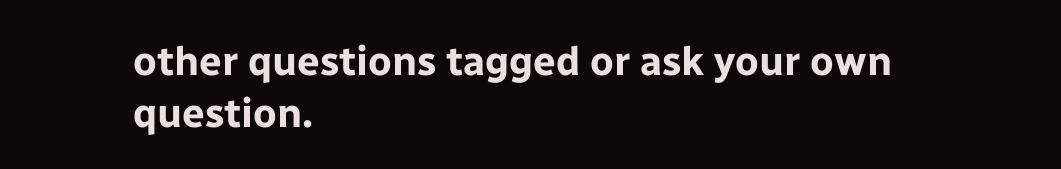other questions tagged or ask your own question.